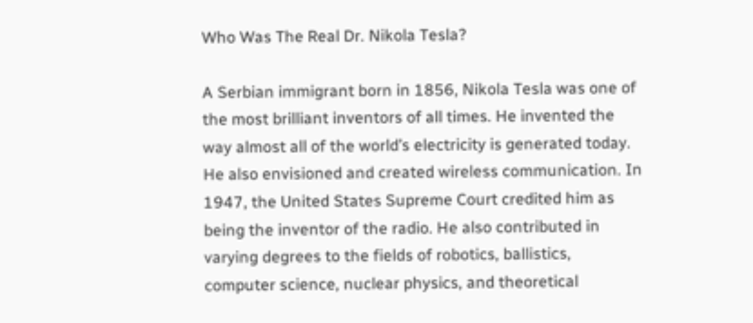Who Was The Real Dr. Nikola Tesla?

A Serbian immigrant born in 1856, Nikola Tesla was one of the most brilliant inventors of all times. He invented the way almost all of the world’s electricity is generated today. He also envisioned and created wireless communication. In 1947, the United States Supreme Court credited him as being the inventor of the radio. He also contributed in varying degrees to the fields of robotics, ballistics, computer science, nuclear physics, and theoretical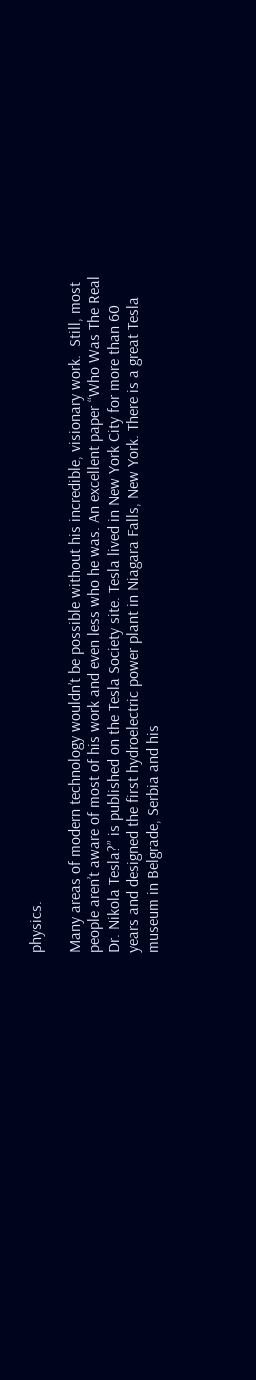physics.

Many areas of modern technology wouldn’t be possible without his incredible, visionary work.  Still, most people aren’t aware of most of his work and even less who he was. An excellent paper “Who Was The Real Dr. Nikola Tesla?” is published on the Tesla Society site. Tesla lived in New York City for more than 60 years and designed the first hydroelectric power plant in Niagara Falls, New York. There is a great Tesla museum in Belgrade, Serbia and his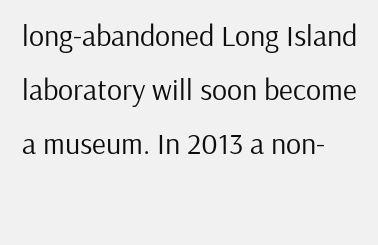long-abandoned Long Island laboratory will soon become a museum. In 2013 a non-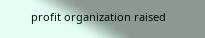profit organization raised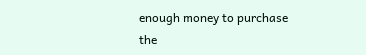enough money to purchase the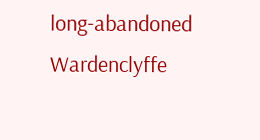long-abandoned Wardenclyffe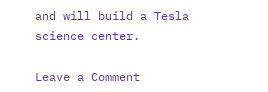and will build a Tesla science center.

Leave a Comment